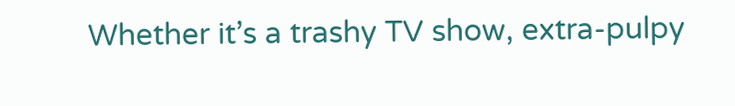Whether it’s a trashy TV show, extra-pulpy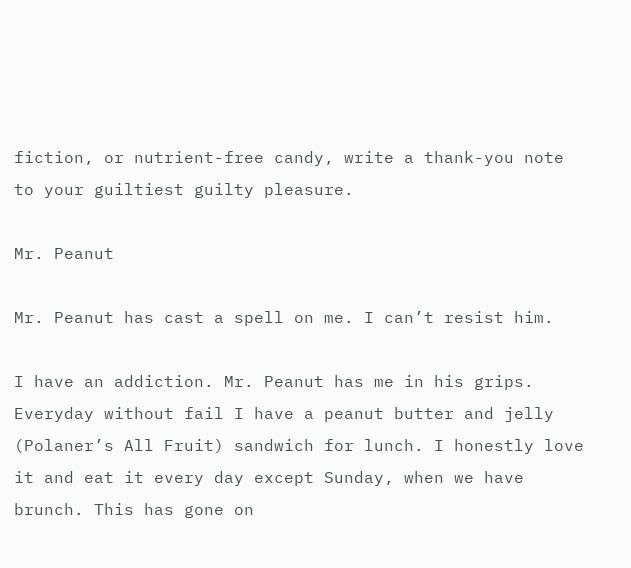fiction, or nutrient-free candy, write a thank-you note to your guiltiest guilty pleasure.

Mr. Peanut

Mr. Peanut has cast a spell on me. I can’t resist him.

I have an addiction. Mr. Peanut has me in his grips. Everyday without fail I have a peanut butter and jelly (Polaner’s All Fruit) sandwich for lunch. I honestly love it and eat it every day except Sunday, when we have brunch. This has gone on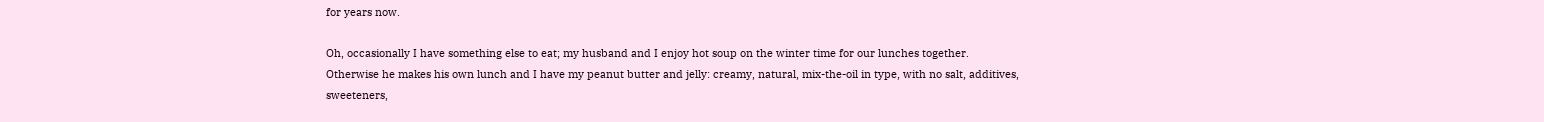for years now.

Oh, occasionally I have something else to eat; my husband and I enjoy hot soup on the winter time for our lunches together. Otherwise he makes his own lunch and I have my peanut butter and jelly: creamy, natural, mix-the-oil in type, with no salt, additives, sweeteners,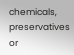chemicals, preservatives or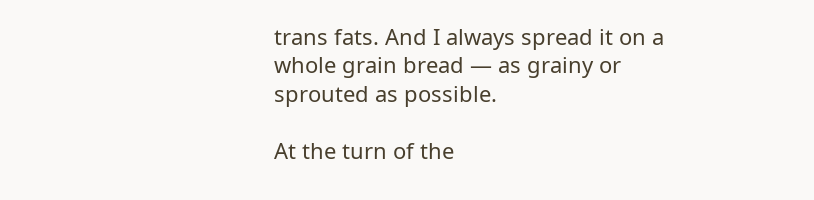trans fats. And I always spread it on a whole grain bread — as grainy or sprouted as possible.

At the turn of the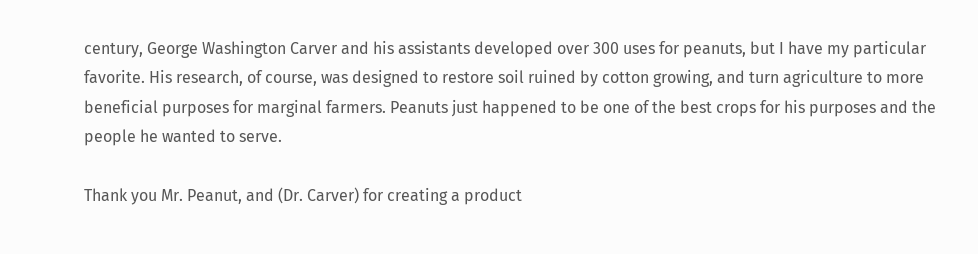century, George Washington Carver and his assistants developed over 300 uses for peanuts, but I have my particular favorite. His research, of course, was designed to restore soil ruined by cotton growing, and turn agriculture to more beneficial purposes for marginal farmers. Peanuts just happened to be one of the best crops for his purposes and the people he wanted to serve.

Thank you Mr. Peanut, and (Dr. Carver) for creating a product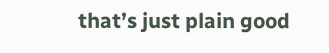that’s just plain good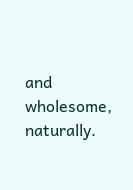and wholesome, naturally.